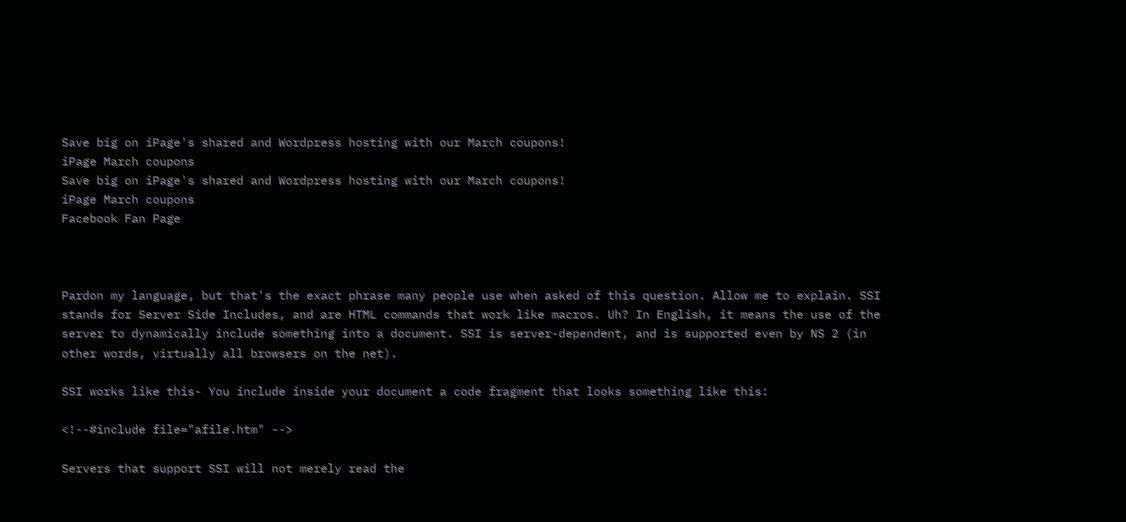Save big on iPage's shared and Wordpress hosting with our March coupons!
iPage March coupons
Save big on iPage's shared and Wordpress hosting with our March coupons!
iPage March coupons
Facebook Fan Page



Pardon my language, but that's the exact phrase many people use when asked of this question. Allow me to explain. SSI stands for Server Side Includes, and are HTML commands that work like macros. Uh? In English, it means the use of the server to dynamically include something into a document. SSI is server-dependent, and is supported even by NS 2 (in other words, virtually all browsers on the net).

SSI works like this- You include inside your document a code fragment that looks something like this:

<!--#include file="afile.htm" -->

Servers that support SSI will not merely read the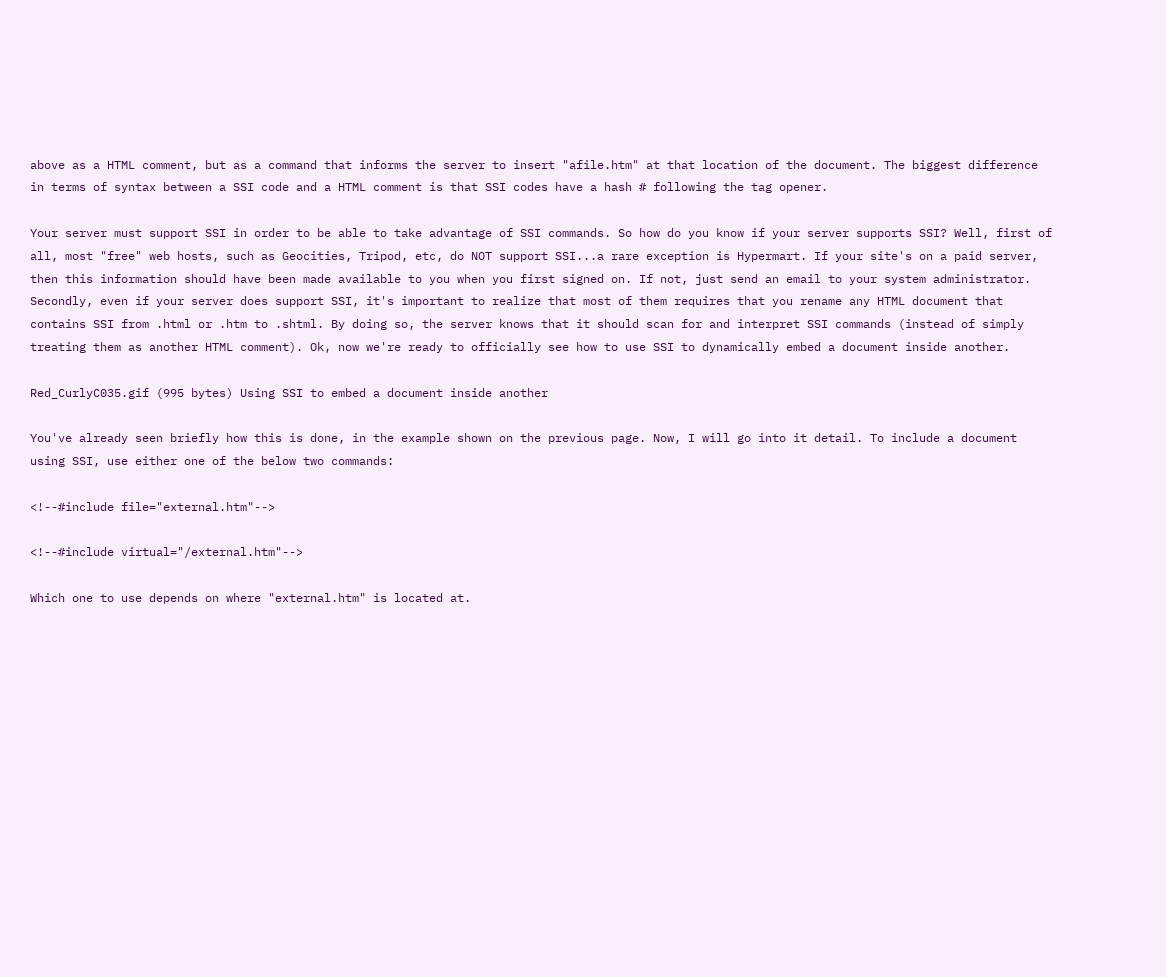above as a HTML comment, but as a command that informs the server to insert "afile.htm" at that location of the document. The biggest difference in terms of syntax between a SSI code and a HTML comment is that SSI codes have a hash # following the tag opener.

Your server must support SSI in order to be able to take advantage of SSI commands. So how do you know if your server supports SSI? Well, first of all, most "free" web hosts, such as Geocities, Tripod, etc, do NOT support SSI...a rare exception is Hypermart. If your site's on a paid server, then this information should have been made available to you when you first signed on. If not, just send an email to your system administrator. Secondly, even if your server does support SSI, it's important to realize that most of them requires that you rename any HTML document that contains SSI from .html or .htm to .shtml. By doing so, the server knows that it should scan for and interpret SSI commands (instead of simply treating them as another HTML comment). Ok, now we're ready to officially see how to use SSI to dynamically embed a document inside another.

Red_CurlyC035.gif (995 bytes) Using SSI to embed a document inside another

You've already seen briefly how this is done, in the example shown on the previous page. Now, I will go into it detail. To include a document using SSI, use either one of the below two commands:

<!--#include file="external.htm"-->

<!--#include virtual="/external.htm"-->

Which one to use depends on where "external.htm" is located at.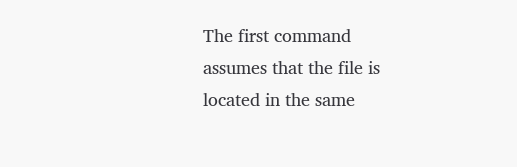The first command assumes that the file is located in the same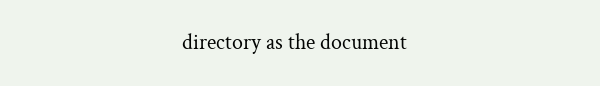directory as the document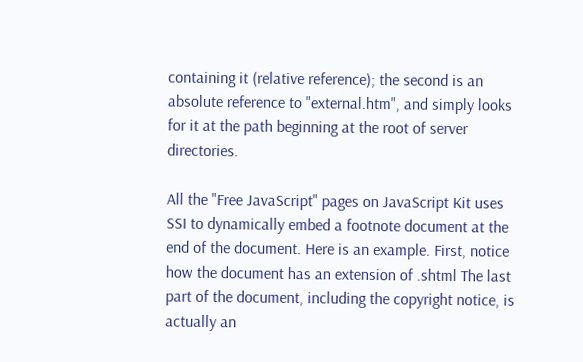containing it (relative reference); the second is an absolute reference to "external.htm", and simply looks for it at the path beginning at the root of server directories.

All the "Free JavaScript" pages on JavaScript Kit uses SSI to dynamically embed a footnote document at the end of the document. Here is an example. First, notice how the document has an extension of .shtml The last part of the document, including the copyright notice, is actually an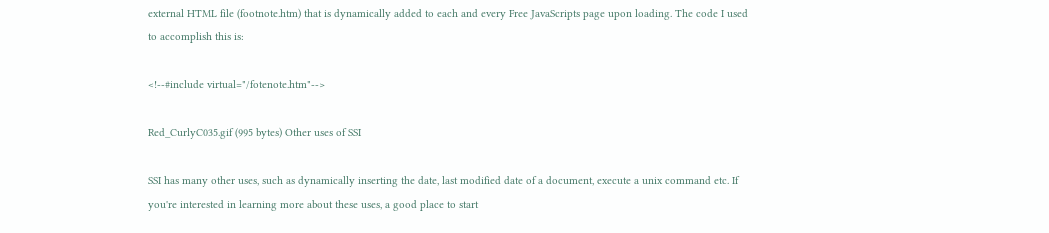external HTML file (footnote.htm) that is dynamically added to each and every Free JavaScripts page upon loading. The code I used to accomplish this is:

<!--#include virtual="/fotenote.htm"-->

Red_CurlyC035.gif (995 bytes) Other uses of SSI

SSI has many other uses, such as dynamically inserting the date, last modified date of a document, execute a unix command etc. If you're interested in learning more about these uses, a good place to start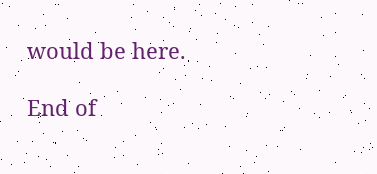would be here.

End of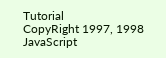Tutorial
CopyRight 1997, 1998 JavaScript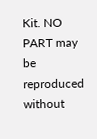Kit. NO PART may be reproduced without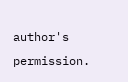author's permission.